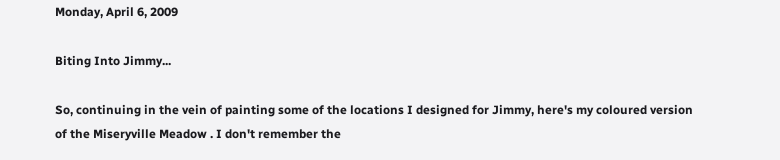Monday, April 6, 2009

Biting Into Jimmy...

So, continuing in the vein of painting some of the locations I designed for Jimmy, here's my coloured version of the Miseryville Meadow . I don't remember the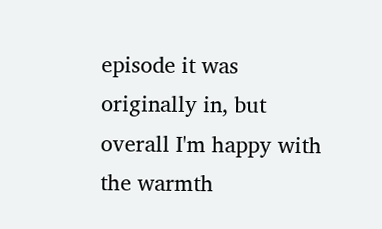episode it was originally in, but overall I'm happy with the warmth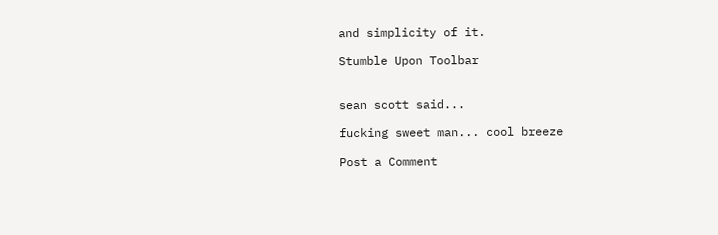and simplicity of it.

Stumble Upon Toolbar


sean scott said...

fucking sweet man... cool breeze

Post a Comment